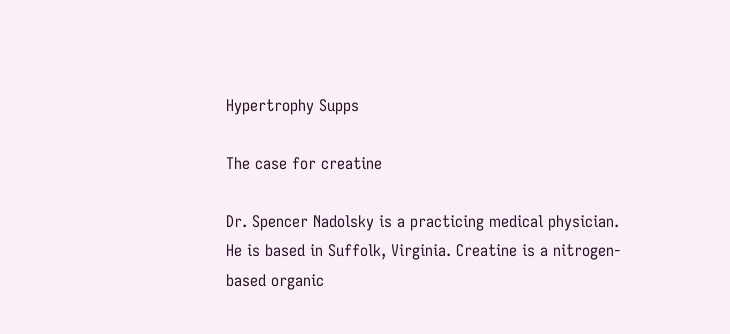Hypertrophy Supps

The case for creatine

Dr. Spencer Nadolsky is a practicing medical physician. He is based in Suffolk, Virginia. Creatine is a nitrogen-based organic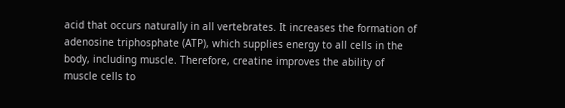acid that occurs naturally in all vertebrates. It increases the formation of adenosine triphosphate (ATP), which supplies energy to all cells in the body, including muscle. Therefore, creatine improves the ability of muscle cells to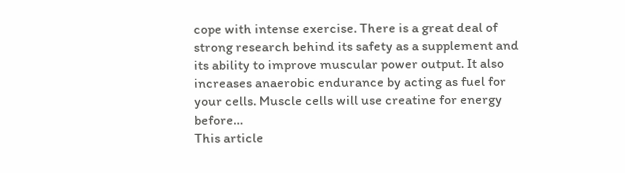cope with intense exercise. There is a great deal of strong research behind its safety as a supplement and its ability to improve muscular power output. It also increases anaerobic endurance by acting as fuel for your cells. Muscle cells will use creatine for energy before…
This article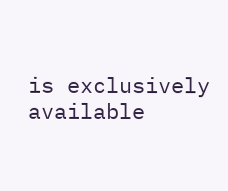is exclusively available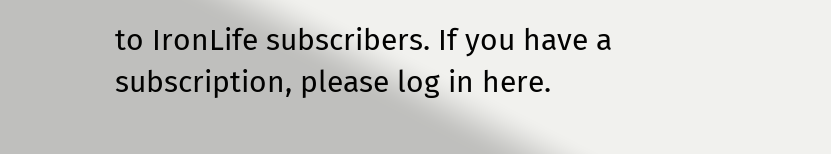to IronLife subscribers. If you have a subscription, please log in here.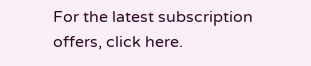For the latest subscription offers, click here.